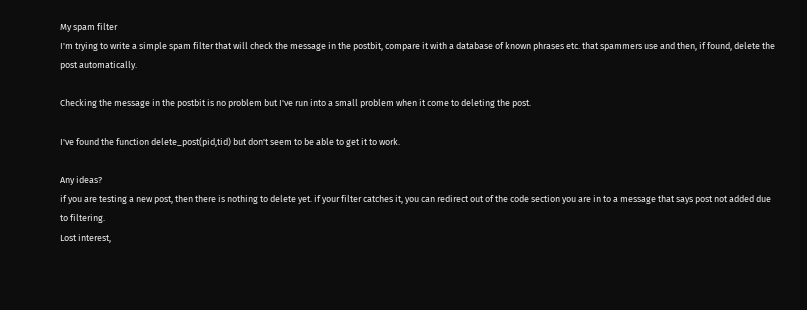My spam filter
I'm trying to write a simple spam filter that will check the message in the postbit, compare it with a database of known phrases etc. that spammers use and then, if found, delete the post automatically.

Checking the message in the postbit is no problem but I've run into a small problem when it come to deleting the post.

I've found the function delete_post(pid,tid) but don't seem to be able to get it to work.

Any ideas?
if you are testing a new post, then there is nothing to delete yet. if your filter catches it, you can redirect out of the code section you are in to a message that says post not added due to filtering.
Lost interest,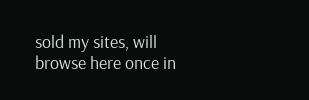sold my sites, will browse here once in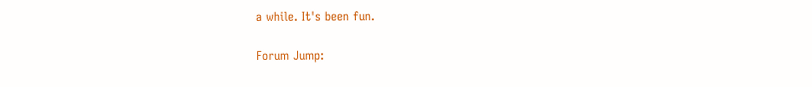a while. It's been fun.

Forum Jump: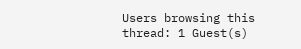Users browsing this thread: 1 Guest(s)